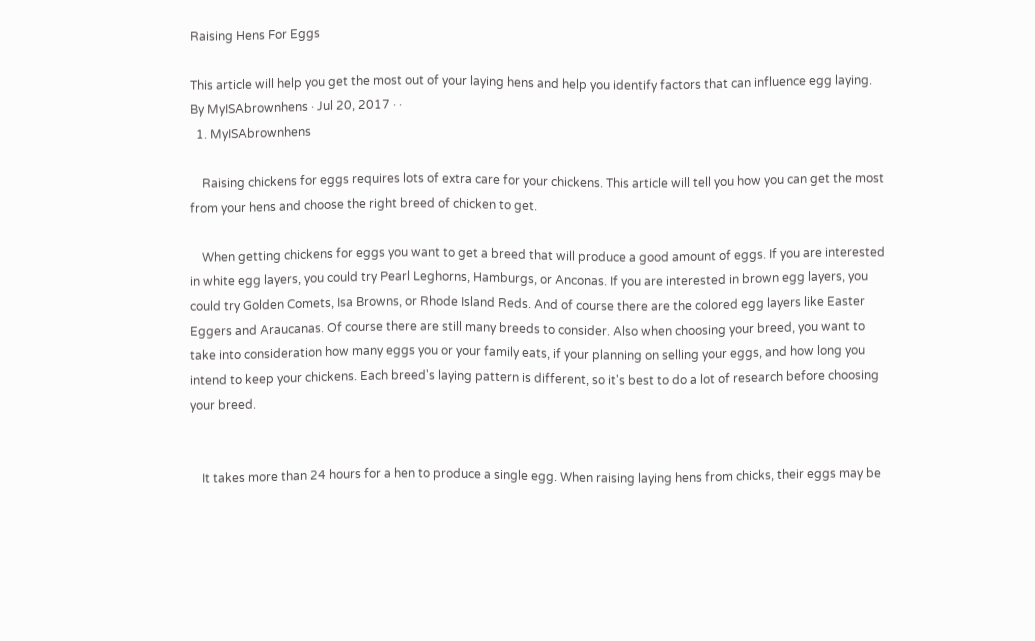Raising Hens For Eggs

This article will help you get the most out of your laying hens and help you identify factors that can influence egg laying.
By MyISAbrownhens · Jul 20, 2017 · ·
  1. MyISAbrownhens

    Raising chickens for eggs requires lots of extra care for your chickens. This article will tell you how you can get the most from your hens and choose the right breed of chicken to get.

    When getting chickens for eggs you want to get a breed that will produce a good amount of eggs. If you are interested in white egg layers, you could try Pearl Leghorns, Hamburgs, or Anconas. If you are interested in brown egg layers, you could try Golden Comets, Isa Browns, or Rhode Island Reds. And of course there are the colored egg layers like Easter Eggers and Araucanas. Of course there are still many breeds to consider. Also when choosing your breed, you want to take into consideration how many eggs you or your family eats, if your planning on selling your eggs, and how long you intend to keep your chickens. Each breed's laying pattern is different, so it's best to do a lot of research before choosing your breed.


    It takes more than 24 hours for a hen to produce a single egg. When raising laying hens from chicks, their eggs may be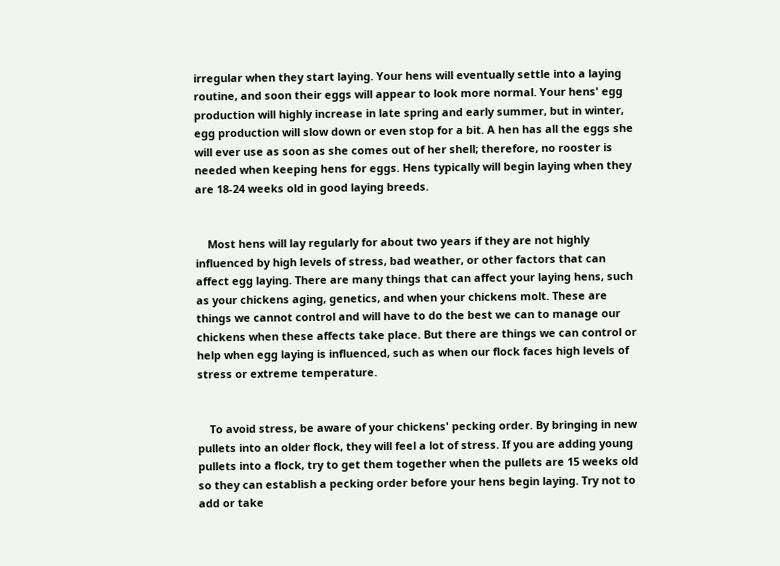irregular when they start laying. Your hens will eventually settle into a laying routine, and soon their eggs will appear to look more normal. Your hens' egg production will highly increase in late spring and early summer, but in winter, egg production will slow down or even stop for a bit. A hen has all the eggs she will ever use as soon as she comes out of her shell; therefore, no rooster is needed when keeping hens for eggs. Hens typically will begin laying when they are 18-24 weeks old in good laying breeds.


    Most hens will lay regularly for about two years if they are not highly influenced by high levels of stress, bad weather, or other factors that can affect egg laying. There are many things that can affect your laying hens, such as your chickens aging, genetics, and when your chickens molt. These are things we cannot control and will have to do the best we can to manage our chickens when these affects take place. But there are things we can control or help when egg laying is influenced, such as when our flock faces high levels of stress or extreme temperature.


    To avoid stress, be aware of your chickens' pecking order. By bringing in new pullets into an older flock, they will feel a lot of stress. If you are adding young pullets into a flock, try to get them together when the pullets are 15 weeks old so they can establish a pecking order before your hens begin laying. Try not to add or take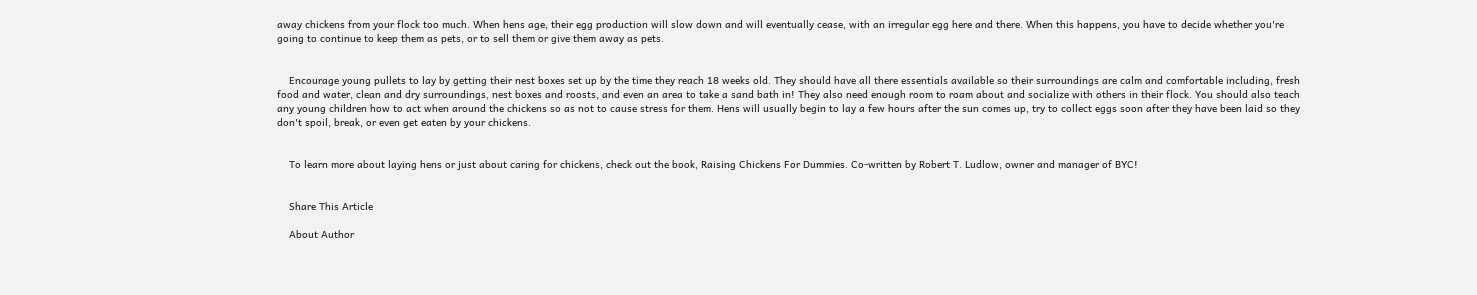away chickens from your flock too much. When hens age, their egg production will slow down and will eventually cease, with an irregular egg here and there. When this happens, you have to decide whether you're going to continue to keep them as pets, or to sell them or give them away as pets.


    Encourage young pullets to lay by getting their nest boxes set up by the time they reach 18 weeks old. They should have all there essentials available so their surroundings are calm and comfortable including, fresh food and water, clean and dry surroundings, nest boxes and roosts, and even an area to take a sand bath in! They also need enough room to roam about and socialize with others in their flock. You should also teach any young children how to act when around the chickens so as not to cause stress for them. Hens will usually begin to lay a few hours after the sun comes up, try to collect eggs soon after they have been laid so they don't spoil, break, or even get eaten by your chickens.


    To learn more about laying hens or just about caring for chickens, check out the book, Raising Chickens For Dummies. Co-written by Robert T. Ludlow, owner and manager of BYC!


    Share This Article

    About Author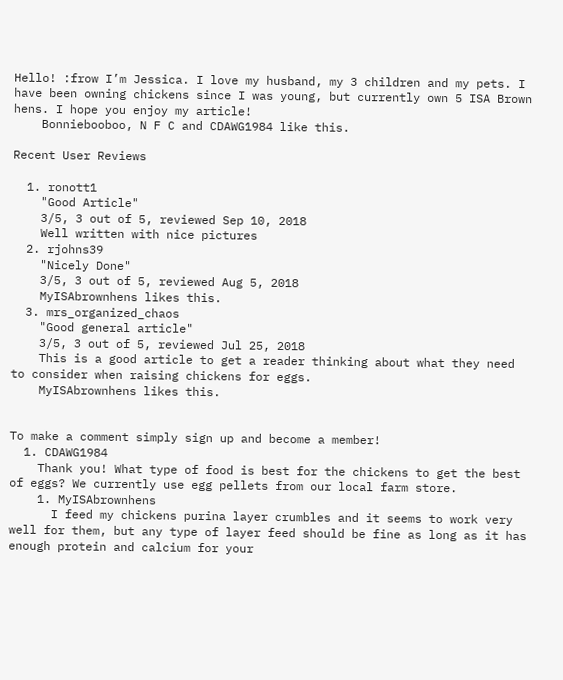Hello! :frow I’m Jessica. I love my husband, my 3 children and my pets. I have been owning chickens since I was young, but currently own 5 ISA Brown hens. I hope you enjoy my article!
    Bonniebooboo, N F C and CDAWG1984 like this.

Recent User Reviews

  1. ronott1
    "Good Article"
    3/5, 3 out of 5, reviewed Sep 10, 2018
    Well written with nice pictures
  2. rjohns39
    "Nicely Done"
    3/5, 3 out of 5, reviewed Aug 5, 2018
    MyISAbrownhens likes this.
  3. mrs_organized_chaos
    "Good general article"
    3/5, 3 out of 5, reviewed Jul 25, 2018
    This is a good article to get a reader thinking about what they need to consider when raising chickens for eggs.
    MyISAbrownhens likes this.


To make a comment simply sign up and become a member!
  1. CDAWG1984
    Thank you! What type of food is best for the chickens to get the best of eggs? We currently use egg pellets from our local farm store.
    1. MyISAbrownhens
      I feed my chickens purina layer crumbles and it seems to work very well for them, but any type of layer feed should be fine as long as it has enough protein and calcium for your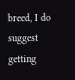breed, I do suggest getting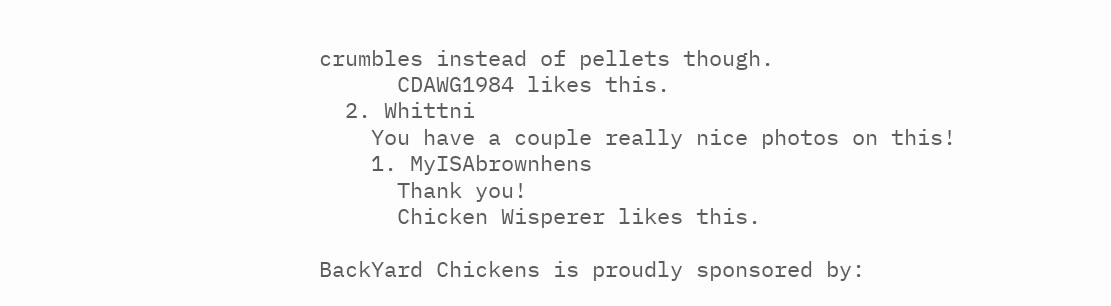crumbles instead of pellets though.
      CDAWG1984 likes this.
  2. Whittni
    You have a couple really nice photos on this!
    1. MyISAbrownhens
      Thank you!
      Chicken Wisperer likes this.

BackYard Chickens is proudly sponsored by: